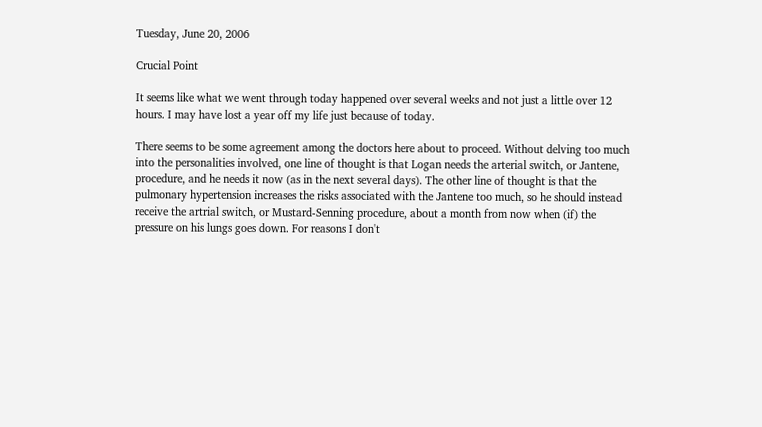Tuesday, June 20, 2006

Crucial Point

It seems like what we went through today happened over several weeks and not just a little over 12 hours. I may have lost a year off my life just because of today.

There seems to be some agreement among the doctors here about to proceed. Without delving too much into the personalities involved, one line of thought is that Logan needs the arterial switch, or Jantene, procedure, and he needs it now (as in the next several days). The other line of thought is that the pulmonary hypertension increases the risks associated with the Jantene too much, so he should instead receive the artrial switch, or Mustard-Senning procedure, about a month from now when (if) the pressure on his lungs goes down. For reasons I don't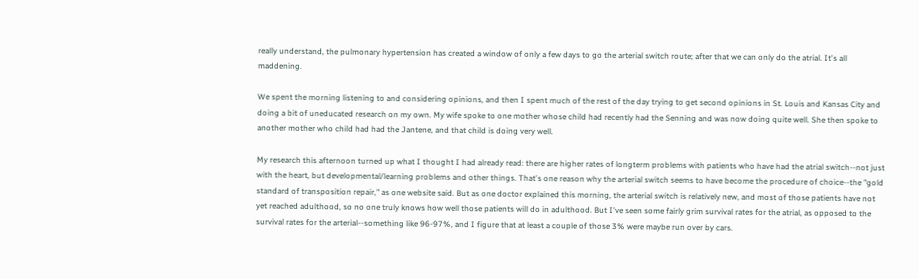really understand, the pulmonary hypertension has created a window of only a few days to go the arterial switch route; after that we can only do the atrial. It's all maddening.

We spent the morning listening to and considering opinions, and then I spent much of the rest of the day trying to get second opinions in St. Louis and Kansas City and doing a bit of uneducated research on my own. My wife spoke to one mother whose child had recently had the Senning and was now doing quite well. She then spoke to another mother who child had had the Jantene, and that child is doing very well.

My research this afternoon turned up what I thought I had already read: there are higher rates of longterm problems with patients who have had the atrial switch--not just with the heart, but developmental/learning problems and other things. That's one reason why the arterial switch seems to have become the procedure of choice--the "gold standard of transposition repair," as one website said. But as one doctor explained this morning, the arterial switch is relatively new, and most of those patients have not yet reached adulthood, so no one truly knows how well those patients will do in adulthood. But I've seen some fairly grim survival rates for the atrial, as opposed to the survival rates for the arterial--something like 96-97%, and I figure that at least a couple of those 3% were maybe run over by cars.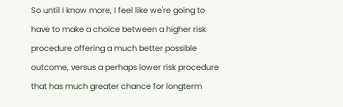So until I know more, I feel like we're going to have to make a choice between a higher risk procedure offering a much better possible outcome, versus a perhaps lower risk procedure that has much greater chance for longterm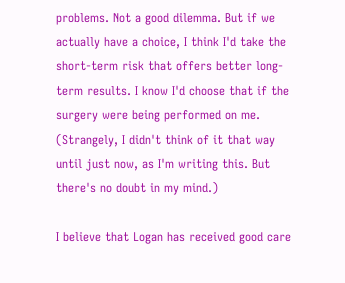problems. Not a good dilemma. But if we actually have a choice, I think I'd take the short-term risk that offers better long-term results. I know I'd choose that if the surgery were being performed on me. (Strangely, I didn't think of it that way until just now, as I'm writing this. But there's no doubt in my mind.)

I believe that Logan has received good care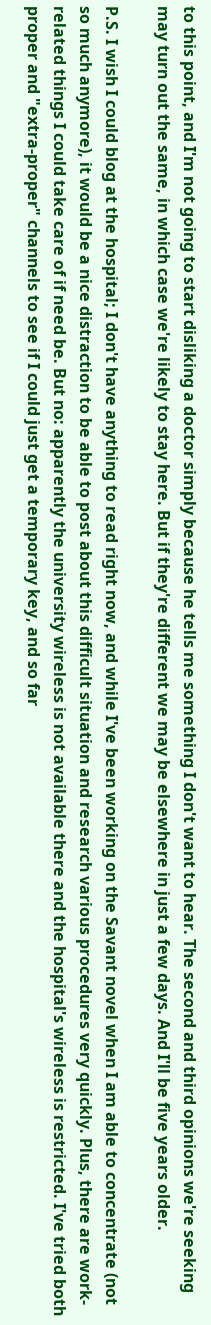to this point, and I'm not going to start disliking a doctor simply because he tells me something I don't want to hear. The second and third opinions we're seeking may turn out the same, in which case we're likely to stay here. But if they're different we may be elsewhere in just a few days. And I'll be five years older.

P.S. I wish I could blog at the hospital; I don't have anything to read right now, and while I've been working on the Savant novel when I am able to concentrate (not so much anymore), it would be a nice distraction to be able to post about this difficult situation and research various procedures very quickly. Plus, there are work-related things I could take care of if need be. But no: apparently the university wireless is not available there and the hospital's wireless is restricted. I've tried both proper and "extra-proper" channels to see if I could just get a temporary key, and so far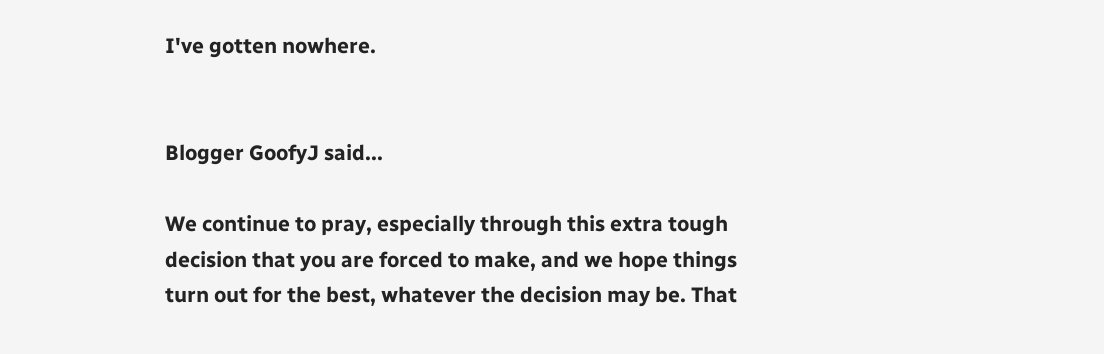I've gotten nowhere.


Blogger GoofyJ said...

We continue to pray, especially through this extra tough decision that you are forced to make, and we hope things turn out for the best, whatever the decision may be. That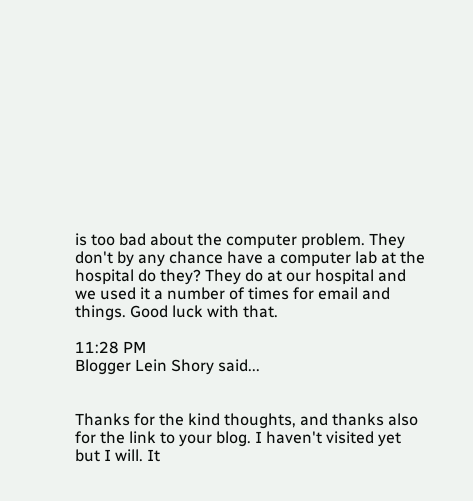is too bad about the computer problem. They don't by any chance have a computer lab at the hospital do they? They do at our hospital and we used it a number of times for email and things. Good luck with that.

11:28 PM
Blogger Lein Shory said...


Thanks for the kind thoughts, and thanks also for the link to your blog. I haven't visited yet but I will. It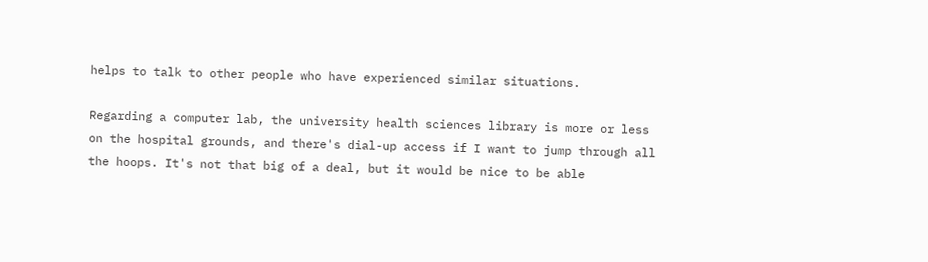helps to talk to other people who have experienced similar situations.

Regarding a computer lab, the university health sciences library is more or less on the hospital grounds, and there's dial-up access if I want to jump through all the hoops. It's not that big of a deal, but it would be nice to be able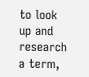to look up and research a term,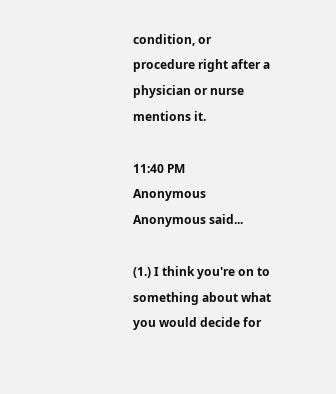condition, or procedure right after a physician or nurse mentions it.

11:40 PM
Anonymous Anonymous said...

(1.) I think you're on to something about what you would decide for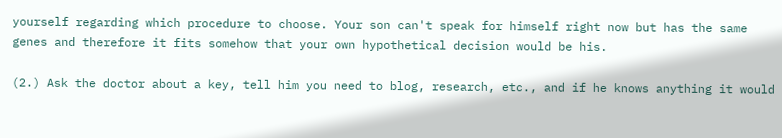yourself regarding which procedure to choose. Your son can't speak for himself right now but has the same genes and therefore it fits somehow that your own hypothetical decision would be his.

(2.) Ask the doctor about a key, tell him you need to blog, research, etc., and if he knows anything it would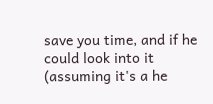save you time, and if he could look into it (assuming it's a he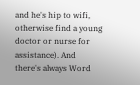and he's hip to wifi, otherwise find a young doctor or nurse for assistance). And there's always Word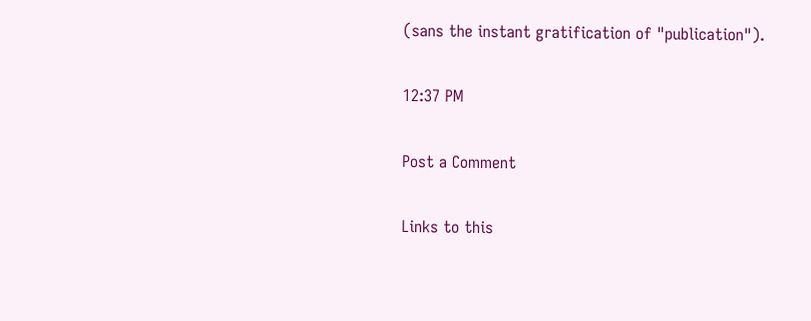(sans the instant gratification of "publication").

12:37 PM

Post a Comment

Links to this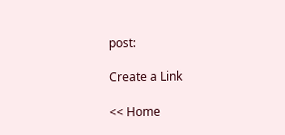post:

Create a Link

<< Home